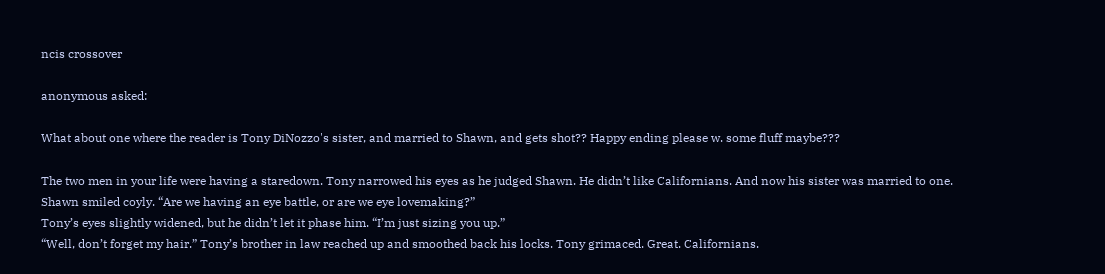ncis crossover

anonymous asked:

What about one where the reader is Tony DiNozzo's sister, and married to Shawn, and gets shot?? Happy ending please w. some fluff maybe???

The two men in your life were having a staredown. Tony narrowed his eyes as he judged Shawn. He didn’t like Californians. And now his sister was married to one.
Shawn smiled coyly. “Are we having an eye battle, or are we eye lovemaking?”
Tony’s eyes slightly widened, but he didn’t let it phase him. “I’m just sizing you up.”
“Well, don’t forget my hair.” Tony’s brother in law reached up and smoothed back his locks. Tony grimaced. Great. Californians.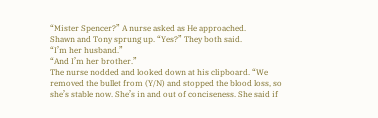“Mister Spencer?” A nurse asked as He approached.
Shawn and Tony sprung up. “Yes?” They both said.
“I’m her husband.”
“And I’m her brother.”
The nurse nodded and looked down at his clipboard. “We removed the bullet from (Y/N) and stopped the blood loss, so she’s stable now. She’s in and out of conciseness. She said if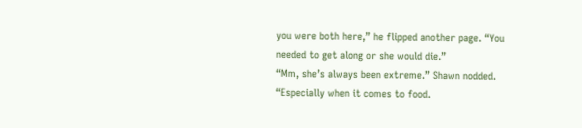you were both here,” he flipped another page. “You needed to get along or she would die.”
“Mm, she’s always been extreme.” Shawn nodded. “Especially when it comes to food.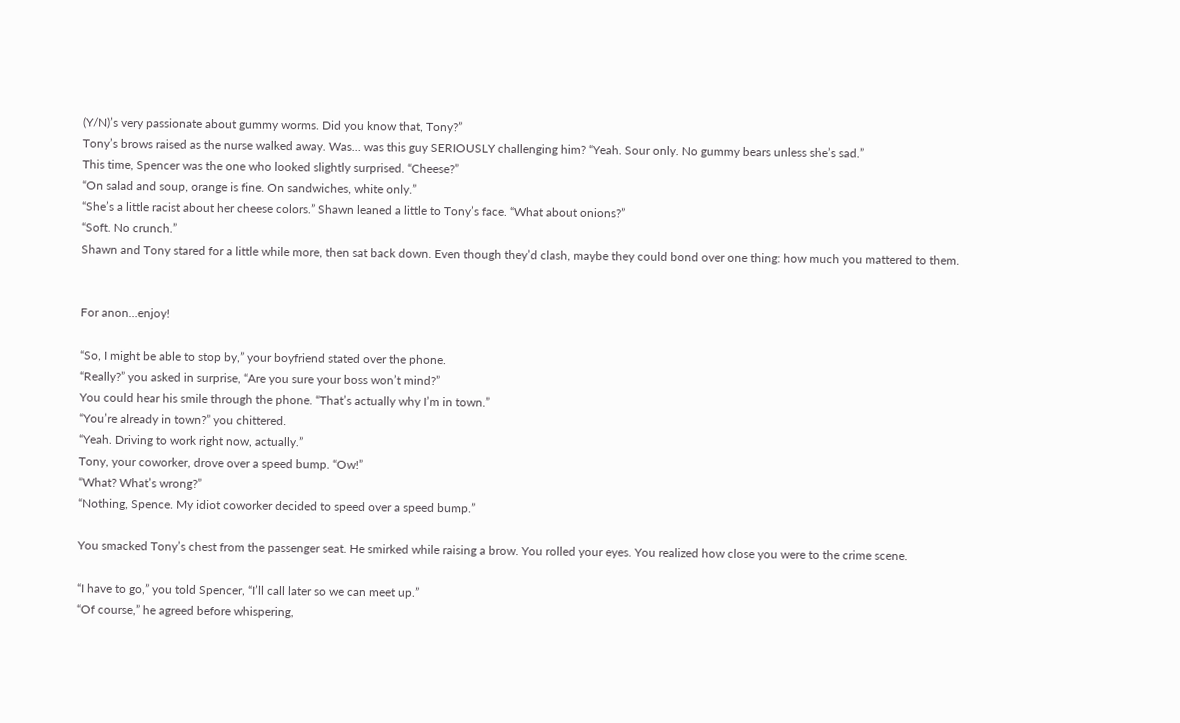(Y/N)’s very passionate about gummy worms. Did you know that, Tony?”
Tony’s brows raised as the nurse walked away. Was… was this guy SERIOUSLY challenging him? “Yeah. Sour only. No gummy bears unless she’s sad.”
This time, Spencer was the one who looked slightly surprised. “Cheese?”
“On salad and soup, orange is fine. On sandwiches, white only.”
“She’s a little racist about her cheese colors.” Shawn leaned a little to Tony’s face. “What about onions?”
“Soft. No crunch.”
Shawn and Tony stared for a little while more, then sat back down. Even though they’d clash, maybe they could bond over one thing: how much you mattered to them.


For anon…enjoy!

“So, I might be able to stop by,” your boyfriend stated over the phone.
“Really?” you asked in surprise, “Are you sure your boss won’t mind?”
You could hear his smile through the phone. “That’s actually why I’m in town.”
“You’re already in town?” you chittered.
“Yeah. Driving to work right now, actually.”
Tony, your coworker, drove over a speed bump. “Ow!”
“What? What’s wrong?”
“Nothing, Spence. My idiot coworker decided to speed over a speed bump.”

You smacked Tony’s chest from the passenger seat. He smirked while raising a brow. You rolled your eyes. You realized how close you were to the crime scene.

“I have to go,” you told Spencer, “I’ll call later so we can meet up.”
“Of course,” he agreed before whispering,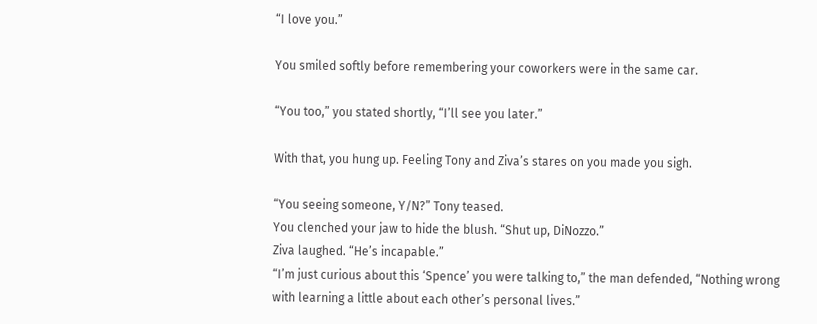“I love you.”

You smiled softly before remembering your coworkers were in the same car.

“You too,” you stated shortly, “I’ll see you later.”

With that, you hung up. Feeling Tony and Ziva’s stares on you made you sigh.

“You seeing someone, Y/N?” Tony teased.
You clenched your jaw to hide the blush. “Shut up, DiNozzo.”
Ziva laughed. “He’s incapable.”
“I’m just curious about this ‘Spence’ you were talking to,” the man defended, “Nothing wrong with learning a little about each other’s personal lives.”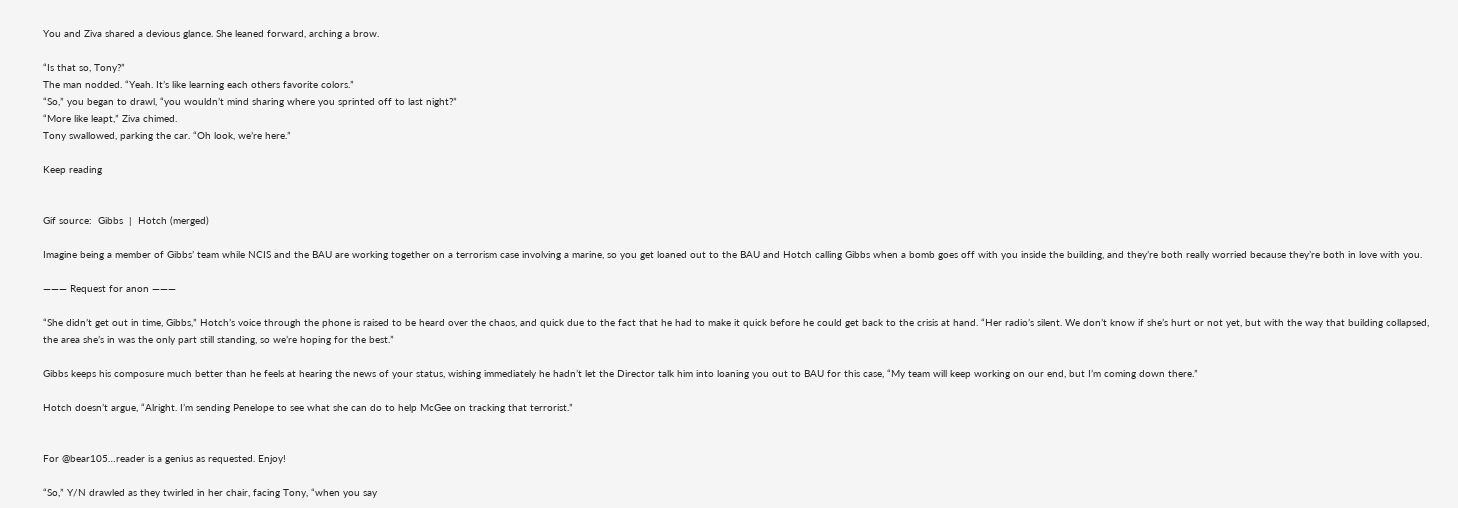You and Ziva shared a devious glance. She leaned forward, arching a brow.

“Is that so, Tony?”
The man nodded. “Yeah. It’s like learning each others favorite colors.”
“So,” you began to drawl, “you wouldn’t mind sharing where you sprinted off to last night?”
“More like leapt,” Ziva chimed.
Tony swallowed, parking the car. “Oh look, we’re here.”

Keep reading


Gif source:  Gibbs  |  Hotch (merged)

Imagine being a member of Gibbs’ team while NCIS and the BAU are working together on a terrorism case involving a marine, so you get loaned out to the BAU and Hotch calling Gibbs when a bomb goes off with you inside the building, and they’re both really worried because they’re both in love with you.

——— Request for anon ———

“She didn’t get out in time, Gibbs,” Hotch’s voice through the phone is raised to be heard over the chaos, and quick due to the fact that he had to make it quick before he could get back to the crisis at hand. “Her radio’s silent. We don’t know if she’s hurt or not yet, but with the way that building collapsed, the area she’s in was the only part still standing, so we’re hoping for the best.”

Gibbs keeps his composure much better than he feels at hearing the news of your status, wishing immediately he hadn’t let the Director talk him into loaning you out to BAU for this case, “My team will keep working on our end, but I’m coming down there.”

Hotch doesn’t argue, “Alright. I’m sending Penelope to see what she can do to help McGee on tracking that terrorist.”


For @bear105…reader is a genius as requested. Enjoy!

“So,” Y/N drawled as they twirled in her chair, facing Tony, “when you say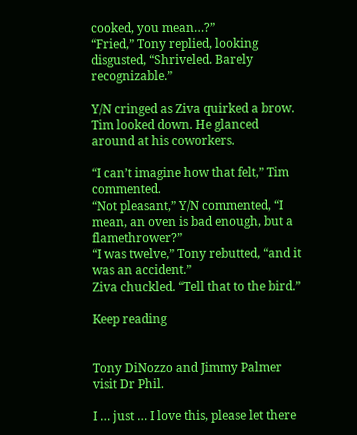cooked, you mean…?”
“Fried,” Tony replied, looking disgusted, “Shriveled. Barely recognizable.”

Y/N cringed as Ziva quirked a brow. Tim looked down. He glanced around at his coworkers.

“I can’t imagine how that felt,” Tim commented.
“Not pleasant,” Y/N commented, “I mean, an oven is bad enough, but a flamethrower?”
“I was twelve,” Tony rebutted, “and it was an accident.”
Ziva chuckled. “Tell that to the bird.”

Keep reading


Tony DiNozzo and Jimmy Palmer visit Dr Phil.

I … just … I love this, please let there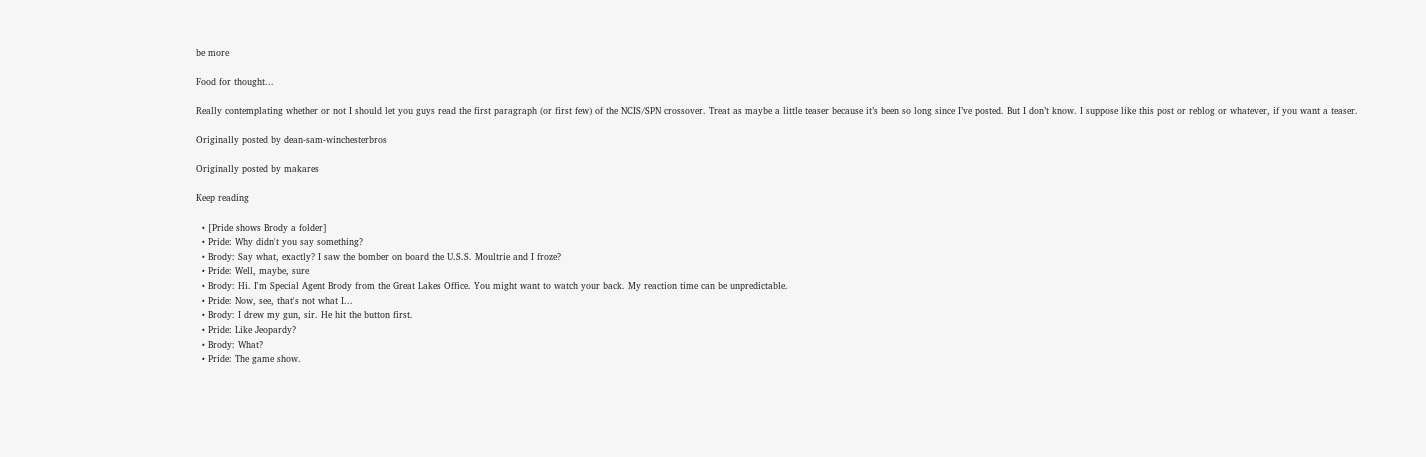be more

Food for thought...

Really contemplating whether or not I should let you guys read the first paragraph (or first few) of the NCIS/SPN crossover. Treat as maybe a little teaser because it’s been so long since I’ve posted. But I don’t know. I suppose like this post or reblog or whatever, if you want a teaser.

Originally posted by dean-sam-winchesterbros

Originally posted by makares

Keep reading

  • [Pride shows Brody a folder]
  • Pride: Why didn't you say something?
  • Brody: Say what, exactly? I saw the bomber on board the U.S.S. Moultrie and I froze?
  • Pride: Well, maybe, sure
  • Brody: Hi. I'm Special Agent Brody from the Great Lakes Office. You might want to watch your back. My reaction time can be unpredictable.
  • Pride: Now, see, that's not what I...
  • Brody: I drew my gun, sir. He hit the button first.
  • Pride: Like Jeopardy?
  • Brody: What?
  • Pride: The game show.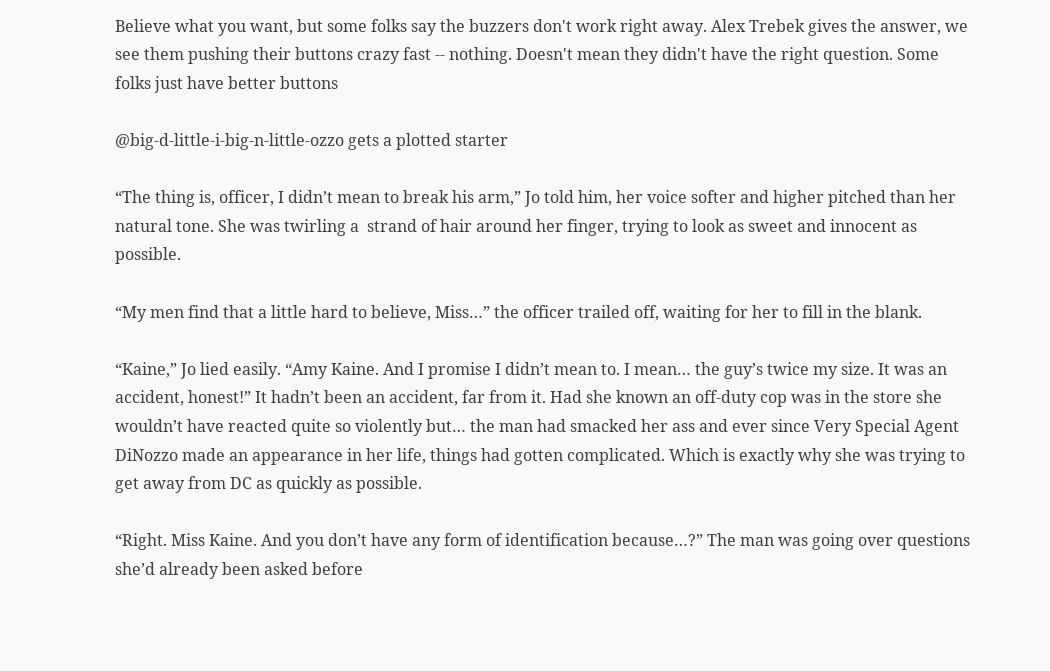Believe what you want, but some folks say the buzzers don't work right away. Alex Trebek gives the answer, we see them pushing their buttons crazy fast -- nothing. Doesn't mean they didn't have the right question. Some folks just have better buttons

@big-d-little-i-big-n-little-ozzo gets a plotted starter

“The thing is, officer, I didn’t mean to break his arm,” Jo told him, her voice softer and higher pitched than her natural tone. She was twirling a  strand of hair around her finger, trying to look as sweet and innocent as possible.

“My men find that a little hard to believe, Miss…” the officer trailed off, waiting for her to fill in the blank.

“Kaine,” Jo lied easily. “Amy Kaine. And I promise I didn’t mean to. I mean… the guy’s twice my size. It was an accident, honest!” It hadn’t been an accident, far from it. Had she known an off-duty cop was in the store she wouldn’t have reacted quite so violently but… the man had smacked her ass and ever since Very Special Agent DiNozzo made an appearance in her life, things had gotten complicated. Which is exactly why she was trying to get away from DC as quickly as possible.

“Right. Miss Kaine. And you don’t have any form of identification because…?” The man was going over questions she’d already been asked before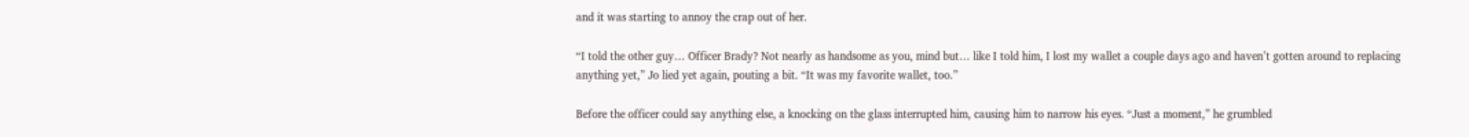and it was starting to annoy the crap out of her.

“I told the other guy… Officer Brady? Not nearly as handsome as you, mind but… like I told him, I lost my wallet a couple days ago and haven’t gotten around to replacing anything yet,” Jo lied yet again, pouting a bit. “It was my favorite wallet, too.”

Before the officer could say anything else, a knocking on the glass interrupted him, causing him to narrow his eyes. “Just a moment,” he grumbled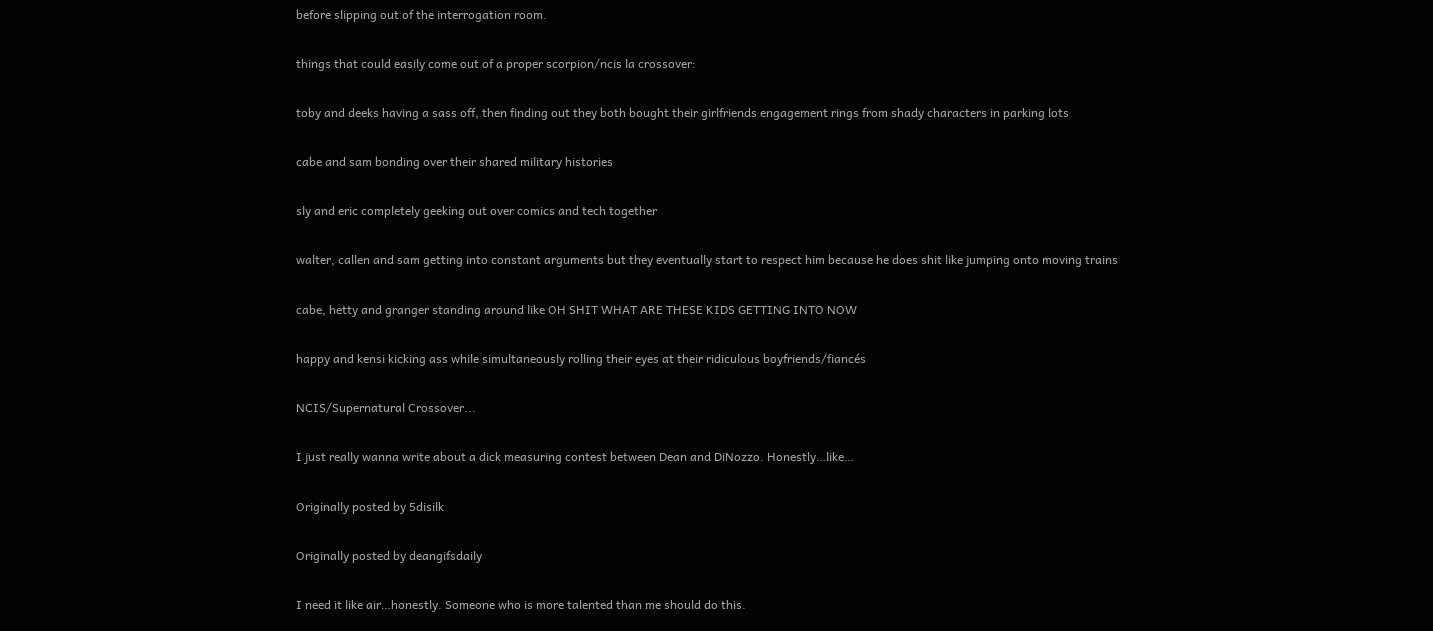before slipping out of the interrogation room.

things that could easily come out of a proper scorpion/ncis la crossover:

toby and deeks having a sass off, then finding out they both bought their girlfriends engagement rings from shady characters in parking lots

cabe and sam bonding over their shared military histories

sly and eric completely geeking out over comics and tech together

walter, callen and sam getting into constant arguments but they eventually start to respect him because he does shit like jumping onto moving trains

cabe, hetty and granger standing around like OH SHIT WHAT ARE THESE KIDS GETTING INTO NOW

happy and kensi kicking ass while simultaneously rolling their eyes at their ridiculous boyfriends/fiancés

NCIS/Supernatural Crossover...

I just really wanna write about a dick measuring contest between Dean and DiNozzo. Honestly…like…

Originally posted by 5disilk

Originally posted by deangifsdaily

I need it like air…honestly. Someone who is more talented than me should do this.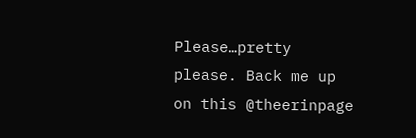Please…pretty please. Back me up on this @theerinpage